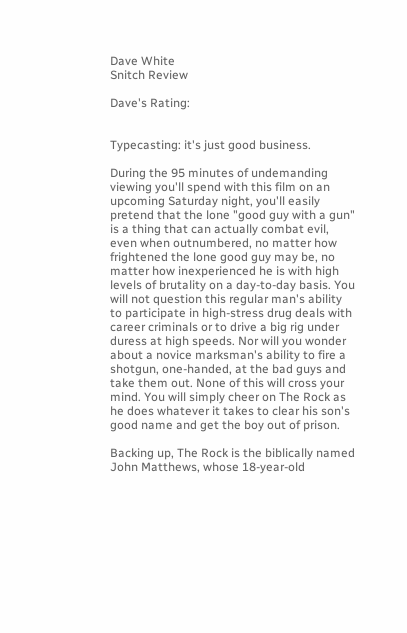Dave White
Snitch Review

Dave's Rating:


Typecasting: it's just good business.

During the 95 minutes of undemanding viewing you'll spend with this film on an upcoming Saturday night, you'll easily pretend that the lone "good guy with a gun" is a thing that can actually combat evil, even when outnumbered, no matter how frightened the lone good guy may be, no matter how inexperienced he is with high levels of brutality on a day-to-day basis. You will not question this regular man's ability to participate in high-stress drug deals with career criminals or to drive a big rig under duress at high speeds. Nor will you wonder about a novice marksman's ability to fire a shotgun, one-handed, at the bad guys and take them out. None of this will cross your mind. You will simply cheer on The Rock as he does whatever it takes to clear his son's good name and get the boy out of prison.

Backing up, The Rock is the biblically named John Matthews, whose 18-year-old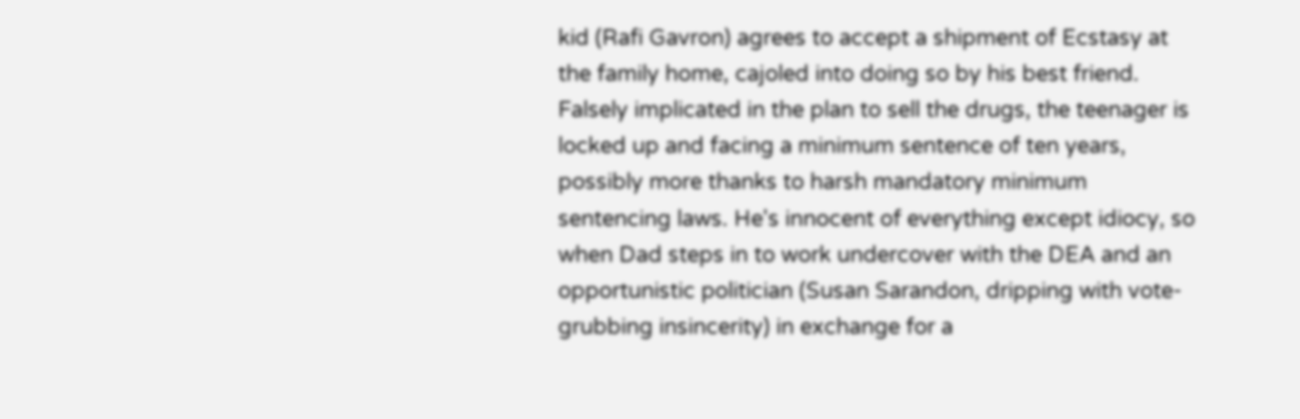kid (Rafi Gavron) agrees to accept a shipment of Ecstasy at the family home, cajoled into doing so by his best friend. Falsely implicated in the plan to sell the drugs, the teenager is locked up and facing a minimum sentence of ten years, possibly more thanks to harsh mandatory minimum sentencing laws. He's innocent of everything except idiocy, so when Dad steps in to work undercover with the DEA and an opportunistic politician (Susan Sarandon, dripping with vote-grubbing insincerity) in exchange for a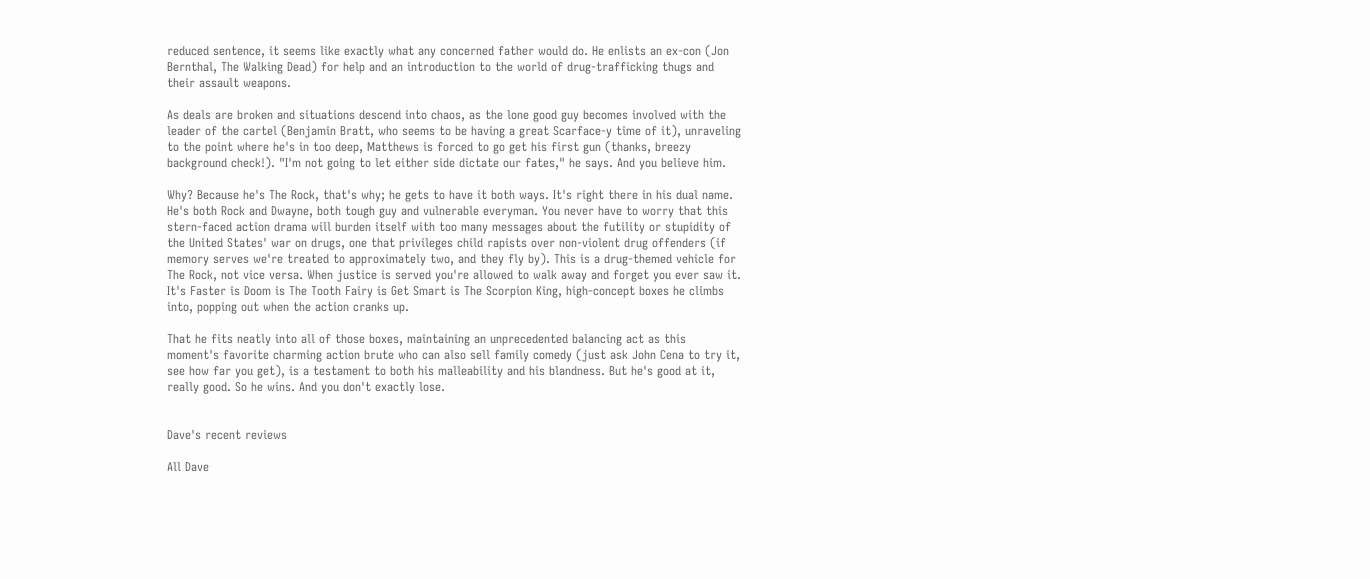reduced sentence, it seems like exactly what any concerned father would do. He enlists an ex-con (Jon Bernthal, The Walking Dead) for help and an introduction to the world of drug-trafficking thugs and their assault weapons.

As deals are broken and situations descend into chaos, as the lone good guy becomes involved with the leader of the cartel (Benjamin Bratt, who seems to be having a great Scarface-y time of it), unraveling to the point where he's in too deep, Matthews is forced to go get his first gun (thanks, breezy background check!). "I'm not going to let either side dictate our fates," he says. And you believe him.

Why? Because he's The Rock, that's why; he gets to have it both ways. It's right there in his dual name. He's both Rock and Dwayne, both tough guy and vulnerable everyman. You never have to worry that this stern-faced action drama will burden itself with too many messages about the futility or stupidity of the United States' war on drugs, one that privileges child rapists over non-violent drug offenders (if memory serves we're treated to approximately two, and they fly by). This is a drug-themed vehicle for The Rock, not vice versa. When justice is served you're allowed to walk away and forget you ever saw it. It's Faster is Doom is The Tooth Fairy is Get Smart is The Scorpion King, high-concept boxes he climbs into, popping out when the action cranks up.

That he fits neatly into all of those boxes, maintaining an unprecedented balancing act as this moment's favorite charming action brute who can also sell family comedy (just ask John Cena to try it, see how far you get), is a testament to both his malleability and his blandness. But he's good at it, really good. So he wins. And you don't exactly lose.


Dave's recent reviews

All Dave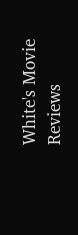White's Movie Reviews